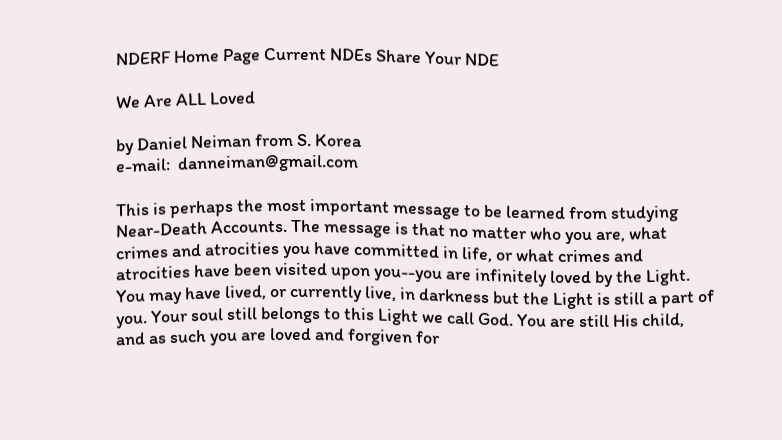NDERF Home Page Current NDEs Share Your NDE

We Are ALL Loved

by Daniel Neiman from S. Korea
e-mail:  danneiman@gmail.com

This is perhaps the most important message to be learned from studying Near-Death Accounts. The message is that no matter who you are, what crimes and atrocities you have committed in life, or what crimes and atrocities have been visited upon you--you are infinitely loved by the Light. You may have lived, or currently live, in darkness but the Light is still a part of you. Your soul still belongs to this Light we call God. You are still His child, and as such you are loved and forgiven for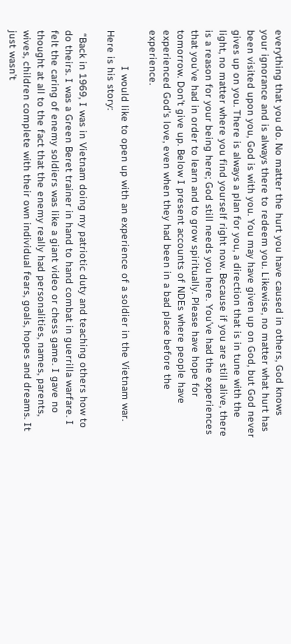everything that you do. No matter the hurt you have caused in others, God knows your ignorance and is always there to redeem you. Likewise, no matter what hurt has been visited upon you, God is with you. You may have given up on God, but God never gives up on you. There is always a plan for you, a direction that is in tune with the light, no matter where you find yourself right now. Because if you are still alive, there is a reason for your being here; God still needs you here. You’ve had the experiences that you’ve had in order to learn and to grow spiritually. Please have hope for tomorrow. Don’t give up. Below I present accounts of NDEs where people have experienced God’s love, even when they had been in a bad place before the experience.

            I would like to open up with an experience of a soldier in the Vietnam war. Here is his story:

 “Back in 1969, I was in Vietnam doing my patriotic duty and teaching others how to do theirs. I was a Green Beret trainer in hand to hand combat in guerrilla warfare. I felt the caring of enemy soldiers was like a giant video or chess game. I gave no thought at all to the fact that the enemy really had personalities, names, parents, wives, children complete with their own individual fears, goals, hopes and dreams. It just wasn’t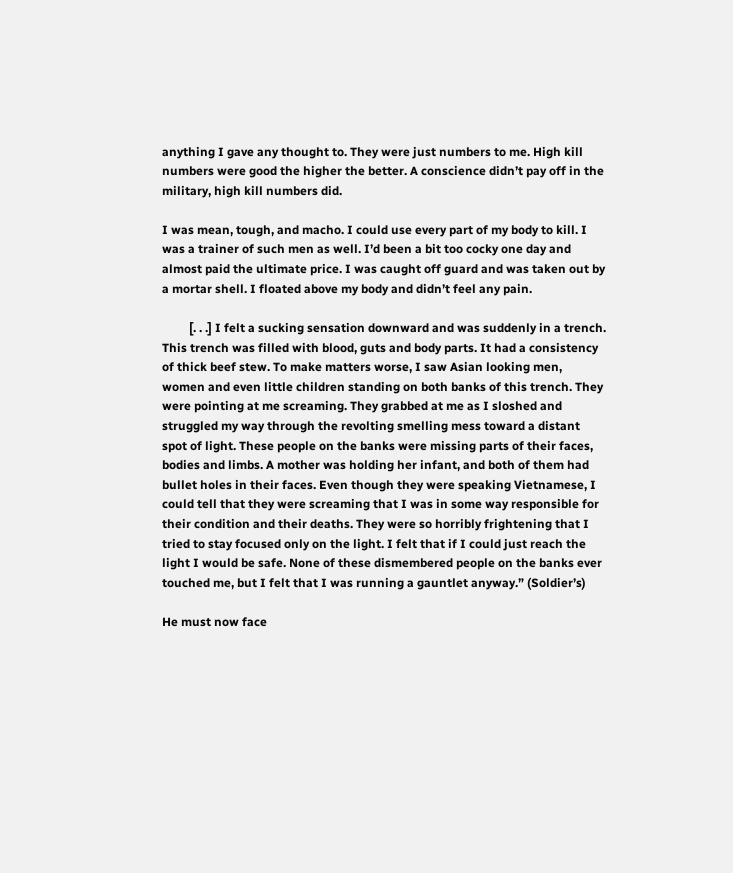anything I gave any thought to. They were just numbers to me. High kill numbers were good the higher the better. A conscience didn’t pay off in the military, high kill numbers did.

I was mean, tough, and macho. I could use every part of my body to kill. I was a trainer of such men as well. I’d been a bit too cocky one day and almost paid the ultimate price. I was caught off guard and was taken out by a mortar shell. I floated above my body and didn’t feel any pain.

         [. . .] I felt a sucking sensation downward and was suddenly in a trench. This trench was filled with blood, guts and body parts. It had a consistency of thick beef stew. To make matters worse, I saw Asian looking men, women and even little children standing on both banks of this trench. They were pointing at me screaming. They grabbed at me as I sloshed and struggled my way through the revolting smelling mess toward a distant spot of light. These people on the banks were missing parts of their faces, bodies and limbs. A mother was holding her infant, and both of them had bullet holes in their faces. Even though they were speaking Vietnamese, I could tell that they were screaming that I was in some way responsible for their condition and their deaths. They were so horribly frightening that I tried to stay focused only on the light. I felt that if I could just reach the light I would be safe. None of these dismembered people on the banks ever touched me, but I felt that I was running a gauntlet anyway.” (Soldier’s)

He must now face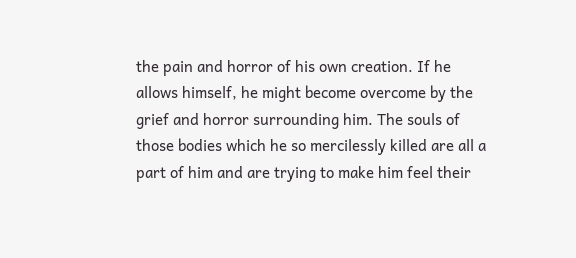the pain and horror of his own creation. If he allows himself, he might become overcome by the grief and horror surrounding him. The souls of those bodies which he so mercilessly killed are all a part of him and are trying to make him feel their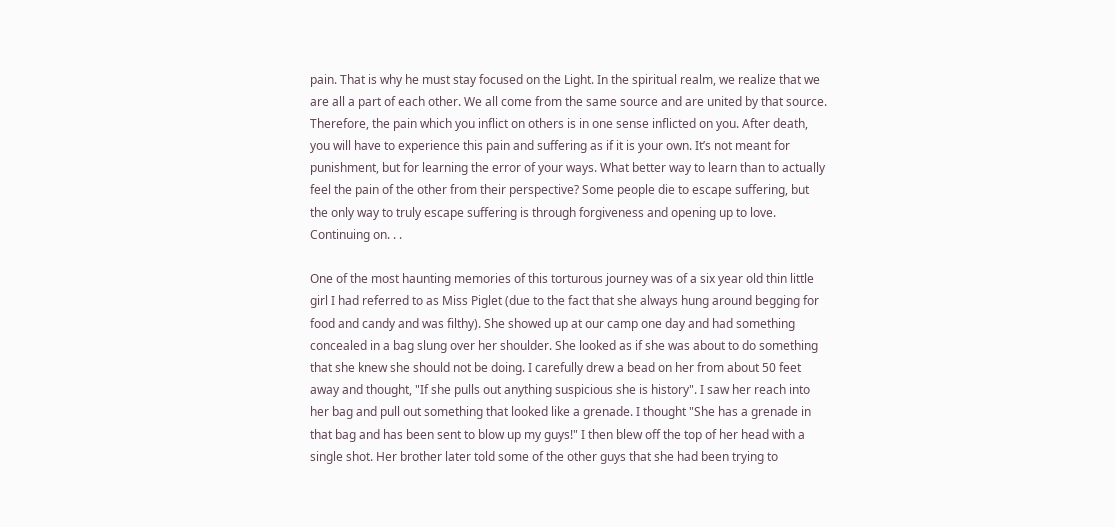pain. That is why he must stay focused on the Light. In the spiritual realm, we realize that we are all a part of each other. We all come from the same source and are united by that source. Therefore, the pain which you inflict on others is in one sense inflicted on you. After death, you will have to experience this pain and suffering as if it is your own. It’s not meant for punishment, but for learning the error of your ways. What better way to learn than to actually feel the pain of the other from their perspective? Some people die to escape suffering, but the only way to truly escape suffering is through forgiveness and opening up to love. Continuing on. . .

One of the most haunting memories of this torturous journey was of a six year old thin little girl I had referred to as Miss Piglet (due to the fact that she always hung around begging for food and candy and was filthy). She showed up at our camp one day and had something concealed in a bag slung over her shoulder. She looked as if she was about to do something that she knew she should not be doing. I carefully drew a bead on her from about 50 feet away and thought, "If she pulls out anything suspicious she is history". I saw her reach into her bag and pull out something that looked like a grenade. I thought "She has a grenade in that bag and has been sent to blow up my guys!" I then blew off the top of her head with a single shot. Her brother later told some of the other guys that she had been trying to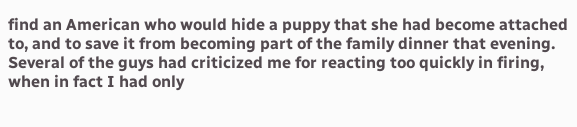find an American who would hide a puppy that she had become attached to, and to save it from becoming part of the family dinner that evening. Several of the guys had criticized me for reacting too quickly in firing, when in fact I had only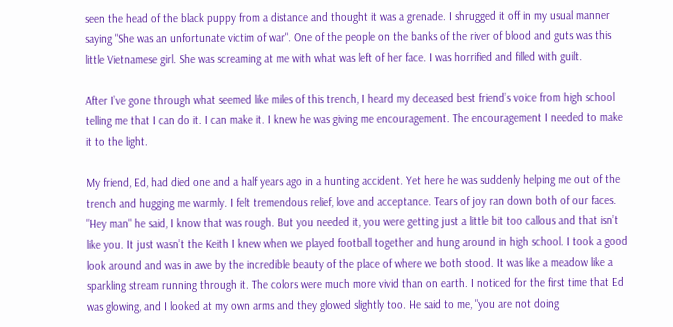seen the head of the black puppy from a distance and thought it was a grenade. I shrugged it off in my usual manner saying "She was an unfortunate victim of war". One of the people on the banks of the river of blood and guts was this little Vietnamese girl. She was screaming at me with what was left of her face. I was horrified and filled with guilt.

After I’ve gone through what seemed like miles of this trench, I heard my deceased best friend’s voice from high school telling me that I can do it. I can make it. I knew he was giving me encouragement. The encouragement I needed to make it to the light.

My friend, Ed, had died one and a half years ago in a hunting accident. Yet here he was suddenly helping me out of the trench and hugging me warmly. I felt tremendous relief, love and acceptance. Tears of joy ran down both of our faces. "Hey man" he said, I know that was rough. But you needed it, you were getting just a little bit too callous and that isn’t like you. It just wasn’t the Keith I knew when we played football together and hung around in high school. I took a good look around and was in awe by the incredible beauty of the place of where we both stood. It was like a meadow like a sparkling stream running through it. The colors were much more vivid than on earth. I noticed for the first time that Ed was glowing, and I looked at my own arms and they glowed slightly too. He said to me, "you are not doing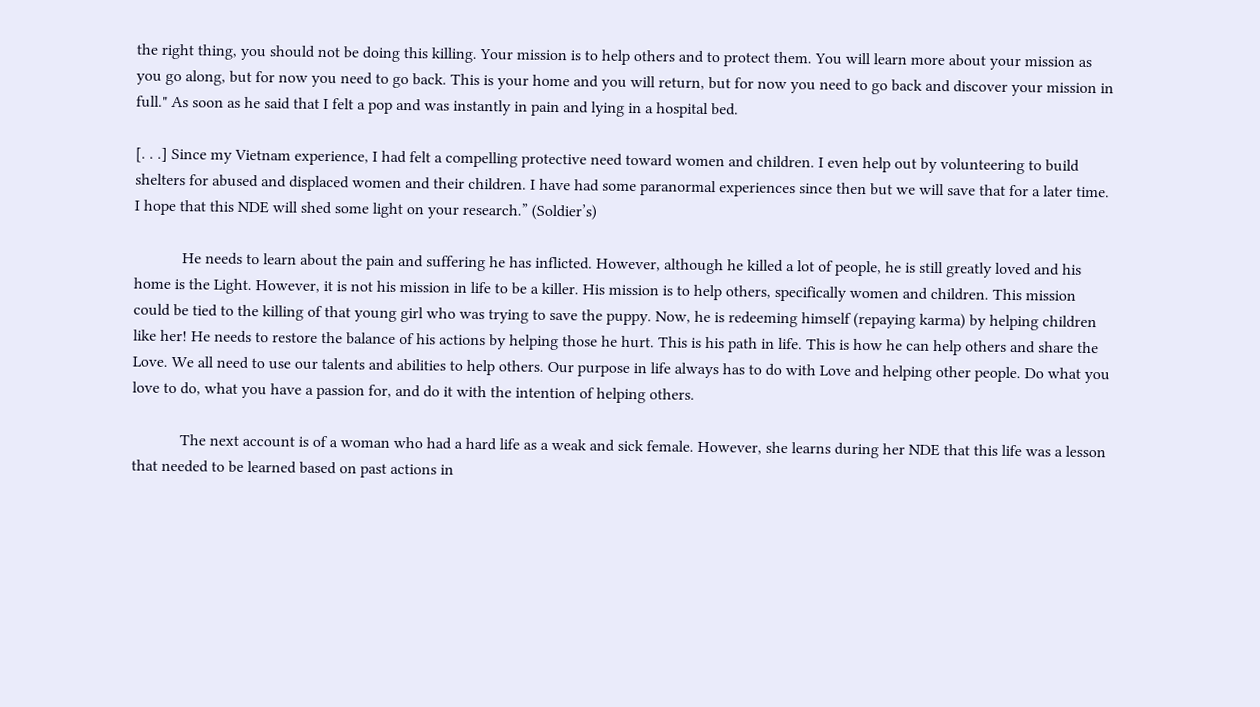the right thing, you should not be doing this killing. Your mission is to help others and to protect them. You will learn more about your mission as you go along, but for now you need to go back. This is your home and you will return, but for now you need to go back and discover your mission in full." As soon as he said that I felt a pop and was instantly in pain and lying in a hospital bed.

[. . .] Since my Vietnam experience, I had felt a compelling protective need toward women and children. I even help out by volunteering to build shelters for abused and displaced women and their children. I have had some paranormal experiences since then but we will save that for a later time. I hope that this NDE will shed some light on your research.” (Soldier’s)

            He needs to learn about the pain and suffering he has inflicted. However, although he killed a lot of people, he is still greatly loved and his home is the Light. However, it is not his mission in life to be a killer. His mission is to help others, specifically women and children. This mission could be tied to the killing of that young girl who was trying to save the puppy. Now, he is redeeming himself (repaying karma) by helping children like her! He needs to restore the balance of his actions by helping those he hurt. This is his path in life. This is how he can help others and share the Love. We all need to use our talents and abilities to help others. Our purpose in life always has to do with Love and helping other people. Do what you love to do, what you have a passion for, and do it with the intention of helping others.

            The next account is of a woman who had a hard life as a weak and sick female. However, she learns during her NDE that this life was a lesson that needed to be learned based on past actions in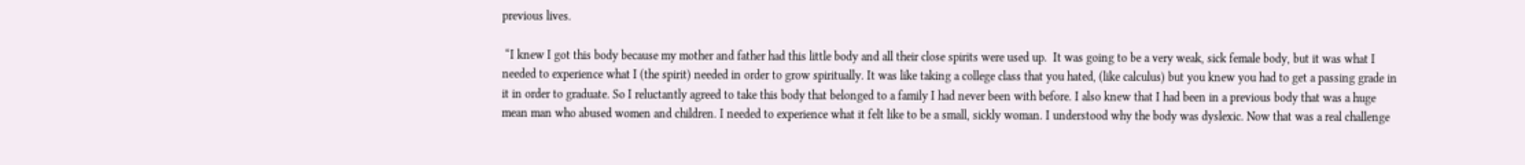previous lives.

 “I knew I got this body because my mother and father had this little body and all their close spirits were used up.  It was going to be a very weak, sick female body, but it was what I needed to experience what I (the spirit) needed in order to grow spiritually. It was like taking a college class that you hated, (like calculus) but you knew you had to get a passing grade in it in order to graduate. So I reluctantly agreed to take this body that belonged to a family I had never been with before. I also knew that I had been in a previous body that was a huge mean man who abused women and children. I needed to experience what it felt like to be a small, sickly woman. I understood why the body was dyslexic. Now that was a real challenge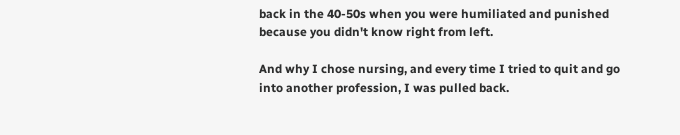back in the 40-50s when you were humiliated and punished because you didn't know right from left.

And why I chose nursing, and every time I tried to quit and go into another profession, I was pulled back.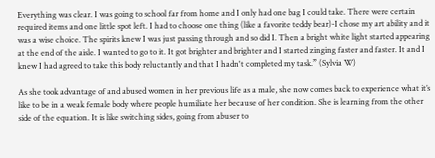Everything was clear. I was going to school far from home and I only had one bag I could take. There were certain required items and one little spot left. I had to choose one thing (like a favorite teddy bear)-I chose my art ability and it was a wise choice. The spirits knew I was just passing through and so did I. Then a bright white light started appearing at the end of the aisle. I wanted to go to it. It got brighter and brighter and I started zinging faster and faster. It and I knew I had agreed to take this body reluctantly and that I hadn't completed my task.” (Sylvia W)

As she took advantage of and abused women in her previous life as a male, she now comes back to experience what it’s like to be in a weak female body where people humiliate her because of her condition. She is learning from the other side of the equation. It is like switching sides, going from abuser to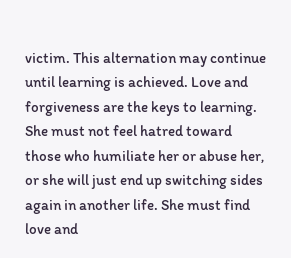victim. This alternation may continue until learning is achieved. Love and forgiveness are the keys to learning. She must not feel hatred toward those who humiliate her or abuse her, or she will just end up switching sides again in another life. She must find love and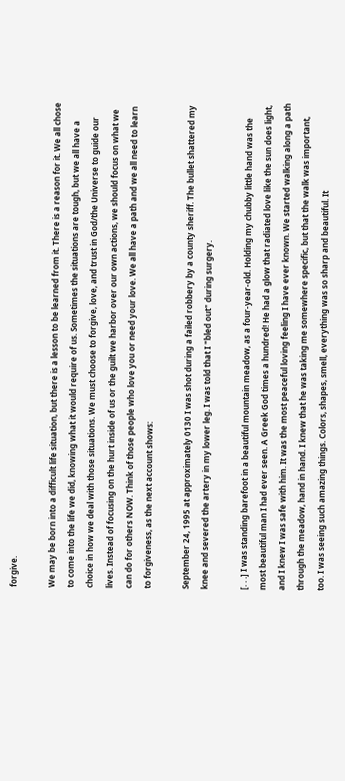forgive.

We may be born into a difficult life situation, but there is a lesson to be learned from it. There is a reason for it. We all chose to come into the life we did, knowing what it would require of us. Sometimes the situations are tough, but we all have a choice in how we deal with those situations. We must choose to forgive, love, and trust in God/the Universe to guide our lives. Instead of focusing on the hurt inside of us or the guilt we harbor over our own actions, we should focus on what we can do for others NOW. Think of those people who love you or need your love. We all have a path and we all need to learn to forgiveness, as the next account shows:

September 24, 1995 at approximately 0130 I was shot during a failed robbery by a county sheriff. The bullet shattered my knee and severed the artery in my lower leg. I was told that I "bled out" during surgery.

[. . .] I was standing barefoot in a beautiful mountain meadow, as a four-year-old. Holding my chubby little hand was the most beautiful man I had ever seen. A Greek God times a hundred! He had a glow that radiated love like the sun does light, and I knew I was safe with him. It was the most peaceful loving feeling I have ever known. We started walking along a path through the meadow, hand in hand. I knew that he was taking me somewhere specific, but that the walk was important, too. I was seeing such amazing things. Colors, shapes, smell, everything was so sharp and beautiful. It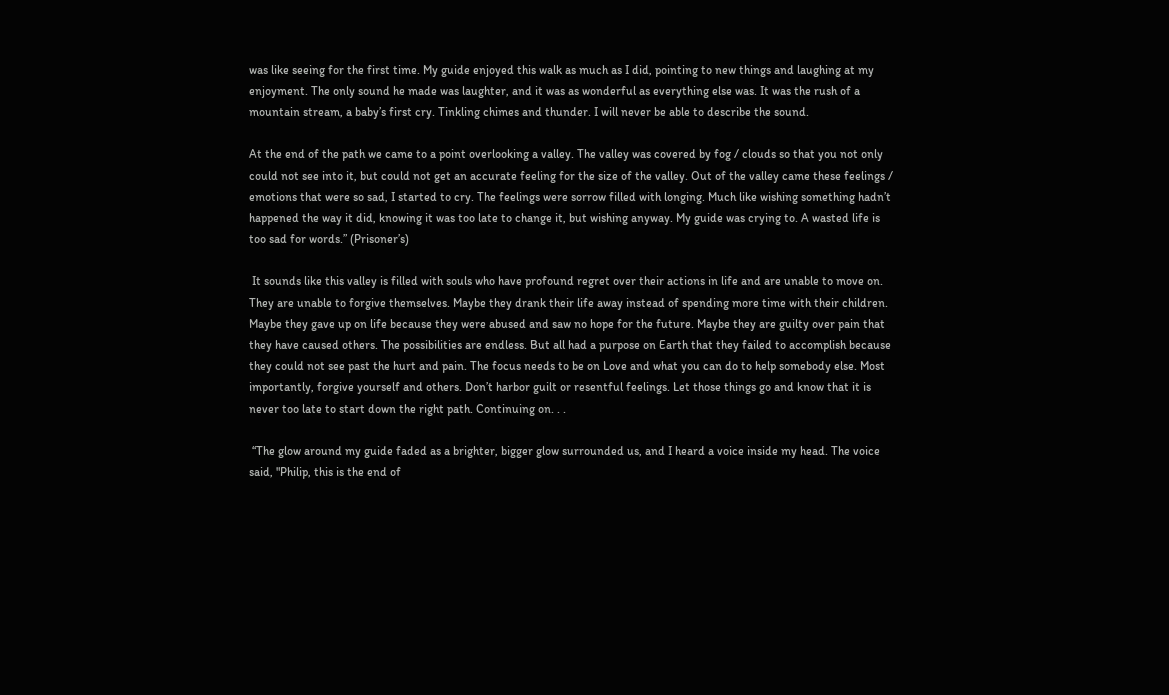was like seeing for the first time. My guide enjoyed this walk as much as I did, pointing to new things and laughing at my enjoyment. The only sound he made was laughter, and it was as wonderful as everything else was. It was the rush of a mountain stream, a baby’s first cry. Tinkling chimes and thunder. I will never be able to describe the sound.

At the end of the path we came to a point overlooking a valley. The valley was covered by fog / clouds so that you not only could not see into it, but could not get an accurate feeling for the size of the valley. Out of the valley came these feelings / emotions that were so sad, I started to cry. The feelings were sorrow filled with longing. Much like wishing something hadn’t happened the way it did, knowing it was too late to change it, but wishing anyway. My guide was crying to. A wasted life is too sad for words.” (Prisoner’s)

 It sounds like this valley is filled with souls who have profound regret over their actions in life and are unable to move on. They are unable to forgive themselves. Maybe they drank their life away instead of spending more time with their children. Maybe they gave up on life because they were abused and saw no hope for the future. Maybe they are guilty over pain that they have caused others. The possibilities are endless. But all had a purpose on Earth that they failed to accomplish because they could not see past the hurt and pain. The focus needs to be on Love and what you can do to help somebody else. Most importantly, forgive yourself and others. Don’t harbor guilt or resentful feelings. Let those things go and know that it is never too late to start down the right path. Continuing on. . .

 “The glow around my guide faded as a brighter, bigger glow surrounded us, and I heard a voice inside my head. The voice said, "Philip, this is the end of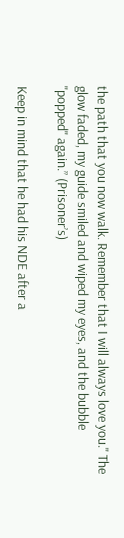the path that you now walk. Remember that I will always love you." The glow faded, my guide smiled and wiped my eyes, and the bubble "popped" again.” (Prisoner’s)

Keep in mind that he had his NDE after a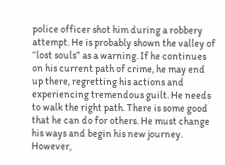police officer shot him during a robbery attempt. He is probably shown the valley of “lost souls” as a warning. If he continues on his current path of crime, he may end up there, regretting his actions and experiencing tremendous guilt. He needs to walk the right path. There is some good that he can do for others. He must change his ways and begin his new journey. However,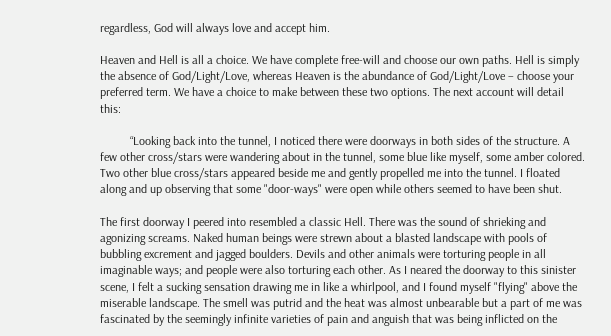regardless, God will always love and accept him.

Heaven and Hell is all a choice. We have complete free-will and choose our own paths. Hell is simply the absence of God/Light/Love, whereas Heaven is the abundance of God/Light/Love – choose your preferred term. We have a choice to make between these two options. The next account will detail this:

          “Looking back into the tunnel, I noticed there were doorways in both sides of the structure. A few other cross/stars were wandering about in the tunnel, some blue like myself, some amber colored. Two other blue cross/stars appeared beside me and gently propelled me into the tunnel. I floated along and up observing that some "door-ways" were open while others seemed to have been shut.

The first doorway I peered into resembled a classic Hell. There was the sound of shrieking and agonizing screams. Naked human beings were strewn about a blasted landscape with pools of bubbling excrement and jagged boulders. Devils and other animals were torturing people in all imaginable ways; and people were also torturing each other. As I neared the doorway to this sinister scene, I felt a sucking sensation drawing me in like a whirlpool, and I found myself "flying" above the miserable landscape. The smell was putrid and the heat was almost unbearable but a part of me was fascinated by the seemingly infinite varieties of pain and anguish that was being inflicted on the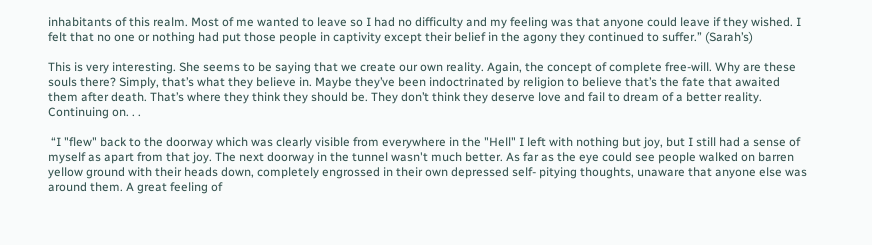inhabitants of this realm. Most of me wanted to leave so I had no difficulty and my feeling was that anyone could leave if they wished. I felt that no one or nothing had put those people in captivity except their belief in the agony they continued to suffer.” (Sarah’s)

This is very interesting. She seems to be saying that we create our own reality. Again, the concept of complete free-will. Why are these souls there? Simply, that’s what they believe in. Maybe they’ve been indoctrinated by religion to believe that’s the fate that awaited them after death. That’s where they think they should be. They don’t think they deserve love and fail to dream of a better reality. Continuing on. . .

 “I "flew" back to the doorway which was clearly visible from everywhere in the "Hell" I left with nothing but joy, but I still had a sense of myself as apart from that joy. The next doorway in the tunnel wasn't much better. As far as the eye could see people walked on barren yellow ground with their heads down, completely engrossed in their own depressed self- pitying thoughts, unaware that anyone else was around them. A great feeling of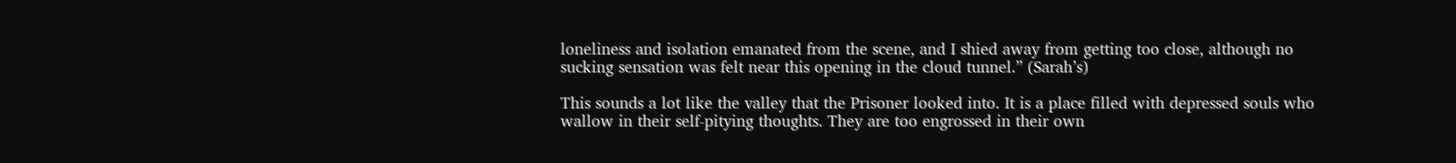loneliness and isolation emanated from the scene, and I shied away from getting too close, although no sucking sensation was felt near this opening in the cloud tunnel.” (Sarah’s)

This sounds a lot like the valley that the Prisoner looked into. It is a place filled with depressed souls who wallow in their self-pitying thoughts. They are too engrossed in their own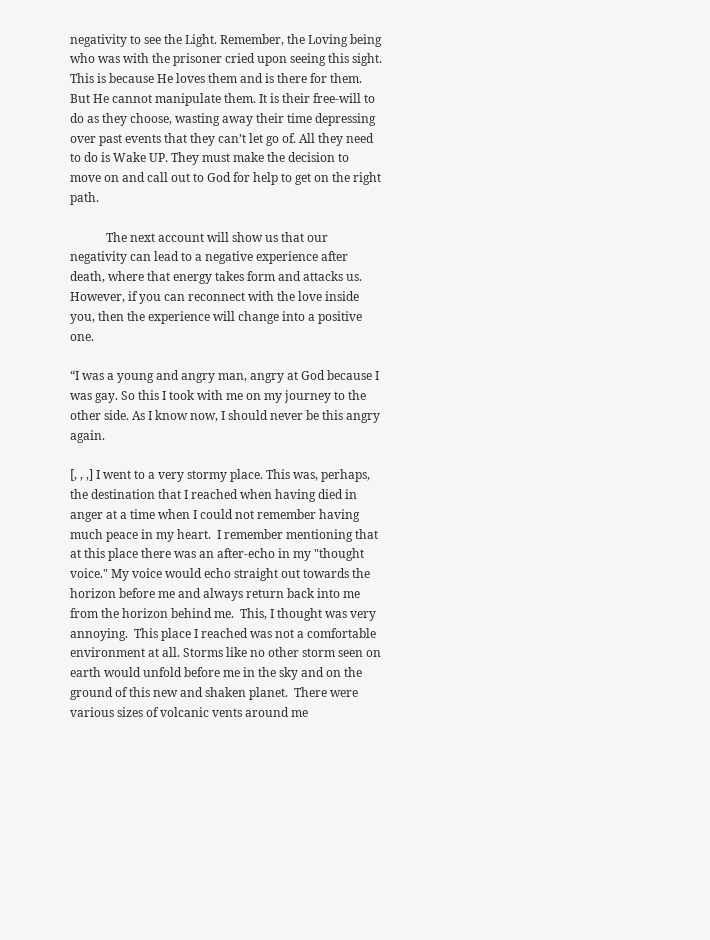negativity to see the Light. Remember, the Loving being who was with the prisoner cried upon seeing this sight. This is because He loves them and is there for them. But He cannot manipulate them. It is their free-will to do as they choose, wasting away their time depressing over past events that they can’t let go of. All they need to do is Wake UP. They must make the decision to move on and call out to God for help to get on the right path.

            The next account will show us that our negativity can lead to a negative experience after death, where that energy takes form and attacks us. However, if you can reconnect with the love inside you, then the experience will change into a positive one.

“I was a young and angry man, angry at God because I was gay. So this I took with me on my journey to the other side. As I know now, I should never be this angry again.

[, , ,] I went to a very stormy place. This was, perhaps, the destination that I reached when having died in anger at a time when I could not remember having much peace in my heart.  I remember mentioning that at this place there was an after-echo in my "thought voice." My voice would echo straight out towards the horizon before me and always return back into me from the horizon behind me.  This, I thought was very annoying.  This place I reached was not a comfortable environment at all. Storms like no other storm seen on earth would unfold before me in the sky and on the ground of this new and shaken planet.  There were various sizes of volcanic vents around me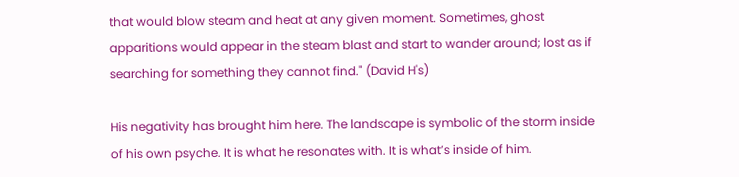that would blow steam and heat at any given moment. Sometimes, ghost apparitions would appear in the steam blast and start to wander around; lost as if searching for something they cannot find." (David H's)

His negativity has brought him here. The landscape is symbolic of the storm inside of his own psyche. It is what he resonates with. It is what’s inside of him.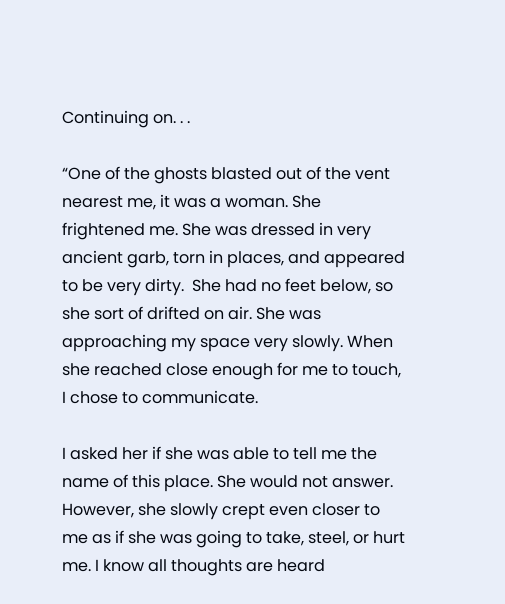Continuing on. . .

“One of the ghosts blasted out of the vent nearest me, it was a woman. She frightened me. She was dressed in very ancient garb, torn in places, and appeared to be very dirty.  She had no feet below, so she sort of drifted on air. She was approaching my space very slowly. When she reached close enough for me to touch, I chose to communicate.

I asked her if she was able to tell me the name of this place. She would not answer. However, she slowly crept even closer to me as if she was going to take, steel, or hurt me. I know all thoughts are heard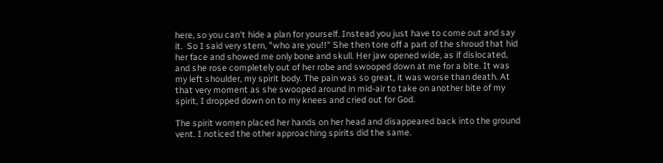here, so you can't hide a plan for yourself. Instead you just have to come out and say it.  So I said very stern, "who are you!!" She then tore off a part of the shroud that hid her face and showed me only bone and skull. Her jaw opened wide, as if dislocated, and she rose completely out of her robe and swooped down at me for a bite. It was my left shoulder, my spirit body. The pain was so great, it was worse than death. At that very moment as she swooped around in mid-air to take on another bite of my spirit, I dropped down on to my knees and cried out for God.

The spirit women placed her hands on her head and disappeared back into the ground vent. I noticed the other approaching spirits did the same.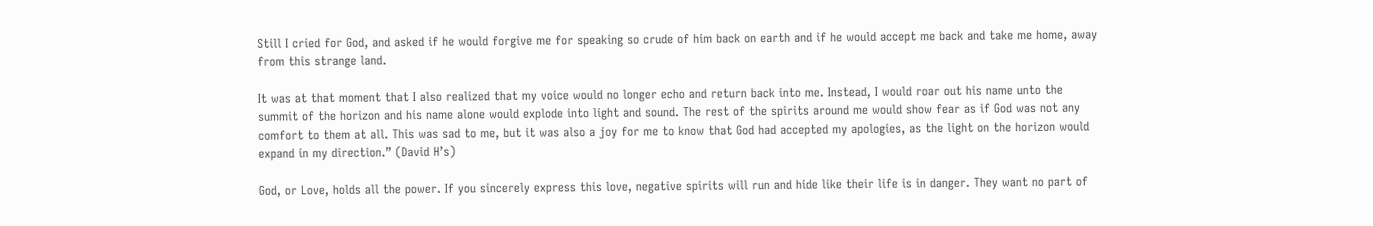Still I cried for God, and asked if he would forgive me for speaking so crude of him back on earth and if he would accept me back and take me home, away from this strange land.

It was at that moment that I also realized that my voice would no longer echo and return back into me. Instead, I would roar out his name unto the summit of the horizon and his name alone would explode into light and sound. The rest of the spirits around me would show fear as if God was not any comfort to them at all. This was sad to me, but it was also a joy for me to know that God had accepted my apologies, as the light on the horizon would expand in my direction.” (David H’s)

God, or Love, holds all the power. If you sincerely express this love, negative spirits will run and hide like their life is in danger. They want no part of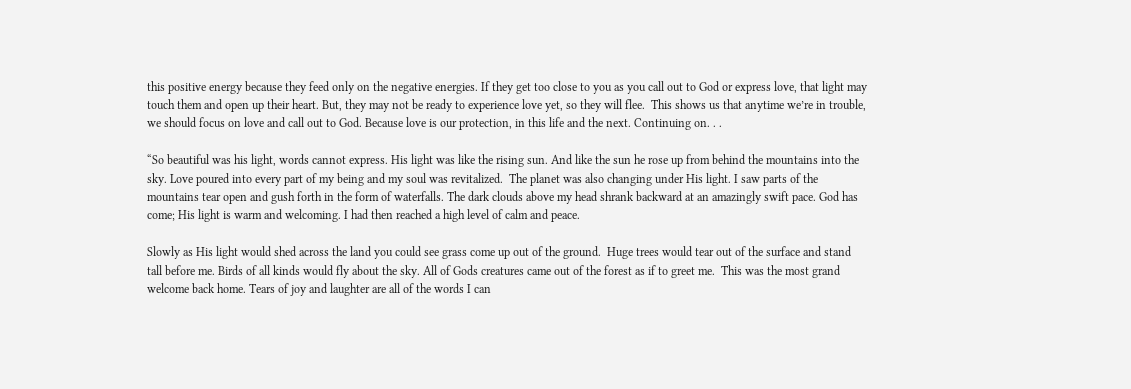this positive energy because they feed only on the negative energies. If they get too close to you as you call out to God or express love, that light may touch them and open up their heart. But, they may not be ready to experience love yet, so they will flee.  This shows us that anytime we’re in trouble, we should focus on love and call out to God. Because love is our protection, in this life and the next. Continuing on. . .

“So beautiful was his light, words cannot express. His light was like the rising sun. And like the sun he rose up from behind the mountains into the sky. Love poured into every part of my being and my soul was revitalized.  The planet was also changing under His light. I saw parts of the mountains tear open and gush forth in the form of waterfalls. The dark clouds above my head shrank backward at an amazingly swift pace. God has come; His light is warm and welcoming. I had then reached a high level of calm and peace.

Slowly as His light would shed across the land you could see grass come up out of the ground.  Huge trees would tear out of the surface and stand tall before me. Birds of all kinds would fly about the sky. All of Gods creatures came out of the forest as if to greet me.  This was the most grand welcome back home. Tears of joy and laughter are all of the words I can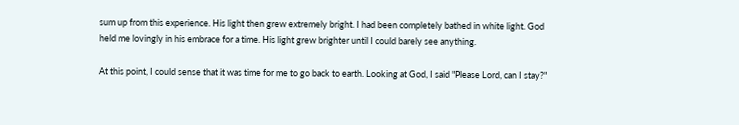sum up from this experience. His light then grew extremely bright. I had been completely bathed in white light. God held me lovingly in his embrace for a time. His light grew brighter until I could barely see anything.

At this point, I could sense that it was time for me to go back to earth. Looking at God, I said "Please Lord, can I stay?"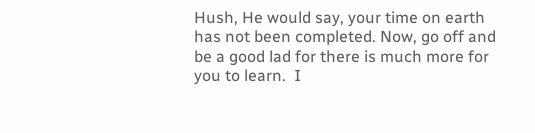Hush, He would say, your time on earth has not been completed. Now, go off and be a good lad for there is much more for you to learn.  I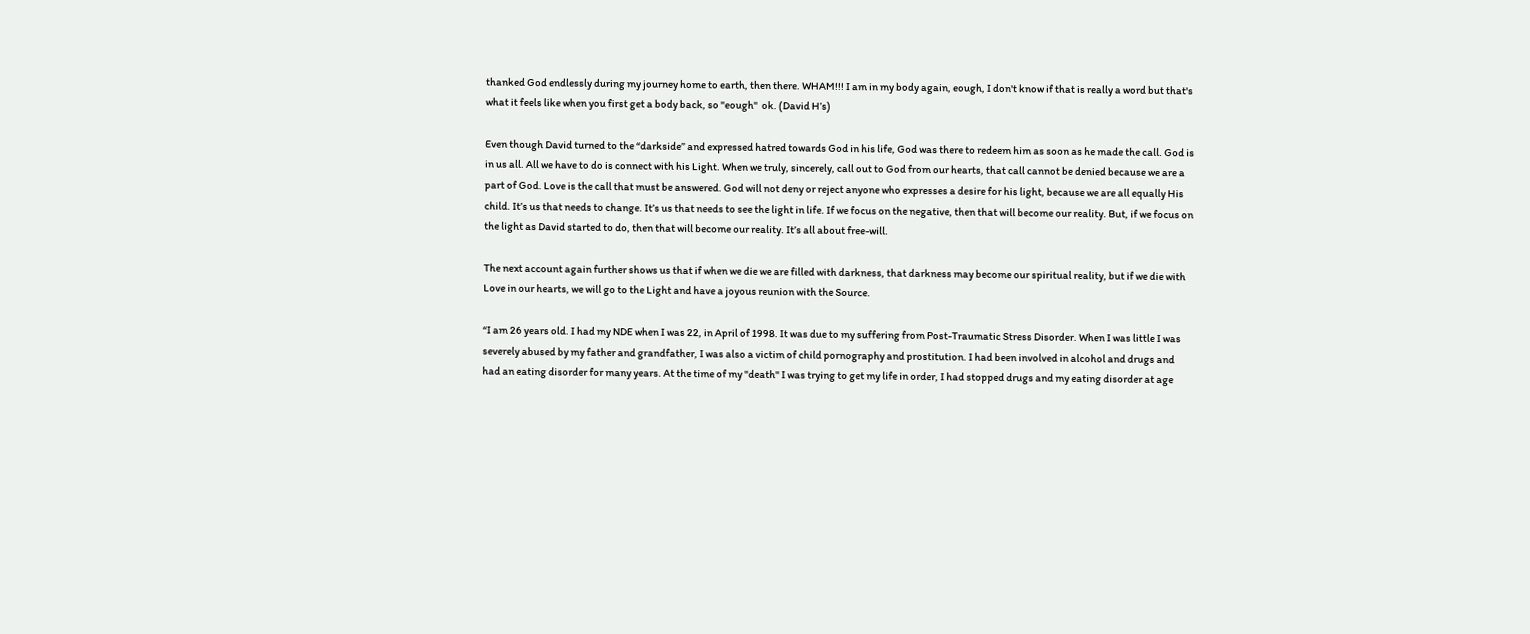thanked God endlessly during my journey home to earth, then there. WHAM!!! I am in my body again, eough, I don't know if that is really a word but that's what it feels like when you first get a body back, so "eough"  ok. (David H’s)

Even though David turned to the “darkside” and expressed hatred towards God in his life, God was there to redeem him as soon as he made the call. God is in us all. All we have to do is connect with his Light. When we truly, sincerely, call out to God from our hearts, that call cannot be denied because we are a part of God. Love is the call that must be answered. God will not deny or reject anyone who expresses a desire for his light, because we are all equally His child. It’s us that needs to change. It’s us that needs to see the light in life. If we focus on the negative, then that will become our reality. But, if we focus on the light as David started to do, then that will become our reality. It’s all about free-will.

The next account again further shows us that if when we die we are filled with darkness, that darkness may become our spiritual reality, but if we die with Love in our hearts, we will go to the Light and have a joyous reunion with the Source.

“I am 26 years old. I had my NDE when I was 22, in April of 1998. It was due to my suffering from Post-Traumatic Stress Disorder. When I was little I was severely abused by my father and grandfather, I was also a victim of child pornography and prostitution. I had been involved in alcohol and drugs and had an eating disorder for many years. At the time of my "death" I was trying to get my life in order, I had stopped drugs and my eating disorder at age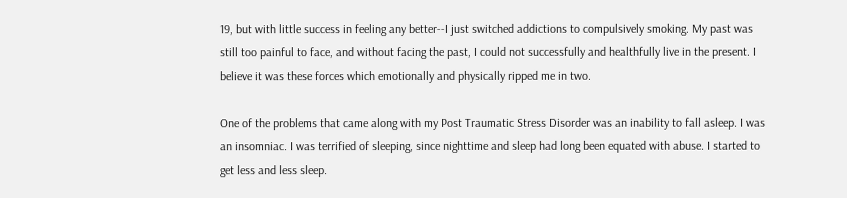19, but with little success in feeling any better--I just switched addictions to compulsively smoking. My past was still too painful to face, and without facing the past, I could not successfully and healthfully live in the present. I believe it was these forces which emotionally and physically ripped me in two.

One of the problems that came along with my Post Traumatic Stress Disorder was an inability to fall asleep. I was an insomniac. I was terrified of sleeping, since nighttime and sleep had long been equated with abuse. I started to get less and less sleep.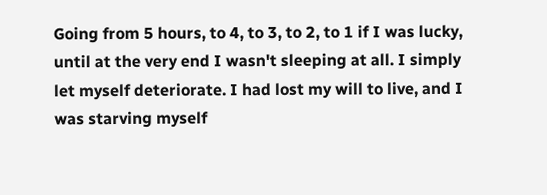Going from 5 hours, to 4, to 3, to 2, to 1 if I was lucky, until at the very end I wasn't sleeping at all. I simply let myself deteriorate. I had lost my will to live, and I was starving myself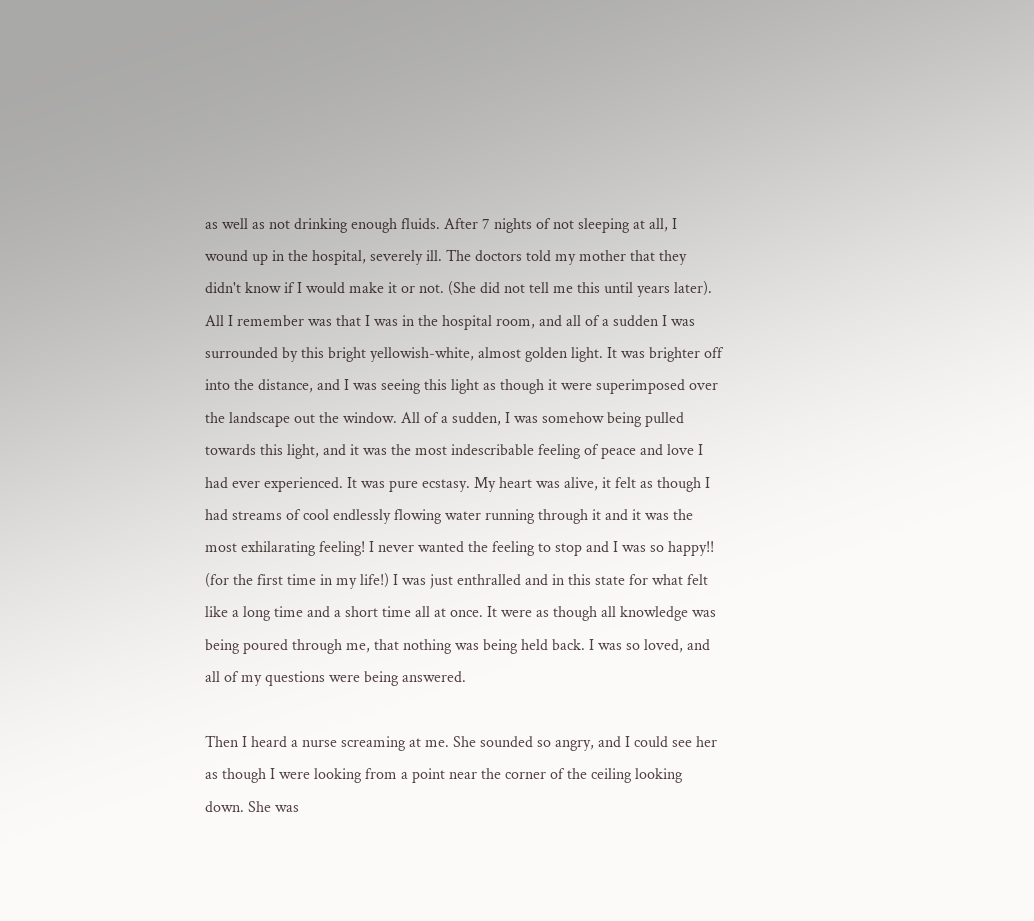as well as not drinking enough fluids. After 7 nights of not sleeping at all, I wound up in the hospital, severely ill. The doctors told my mother that they didn't know if I would make it or not. (She did not tell me this until years later). All I remember was that I was in the hospital room, and all of a sudden I was surrounded by this bright yellowish-white, almost golden light. It was brighter off into the distance, and I was seeing this light as though it were superimposed over the landscape out the window. All of a sudden, I was somehow being pulled towards this light, and it was the most indescribable feeling of peace and love I had ever experienced. It was pure ecstasy. My heart was alive, it felt as though I had streams of cool endlessly flowing water running through it and it was the most exhilarating feeling! I never wanted the feeling to stop and I was so happy!! (for the first time in my life!) I was just enthralled and in this state for what felt like a long time and a short time all at once. It were as though all knowledge was being poured through me, that nothing was being held back. I was so loved, and all of my questions were being answered.

Then I heard a nurse screaming at me. She sounded so angry, and I could see her as though I were looking from a point near the corner of the ceiling looking down. She was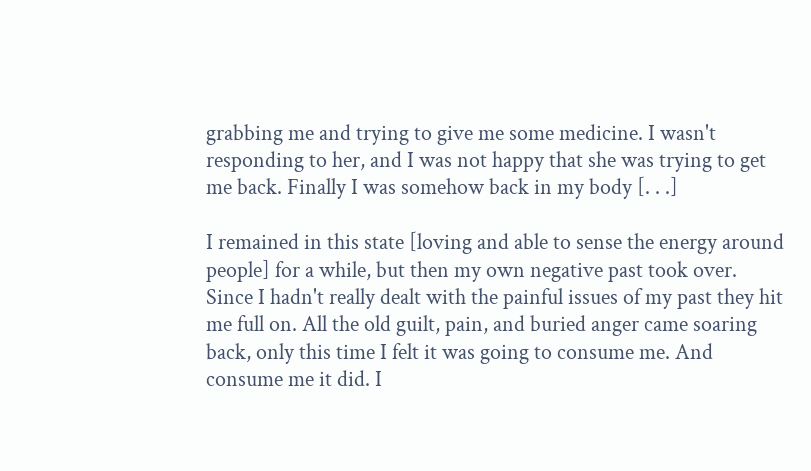grabbing me and trying to give me some medicine. I wasn't responding to her, and I was not happy that she was trying to get me back. Finally I was somehow back in my body [. . .]

I remained in this state [loving and able to sense the energy around people] for a while, but then my own negative past took over. Since I hadn't really dealt with the painful issues of my past they hit me full on. All the old guilt, pain, and buried anger came soaring back, only this time I felt it was going to consume me. And consume me it did. I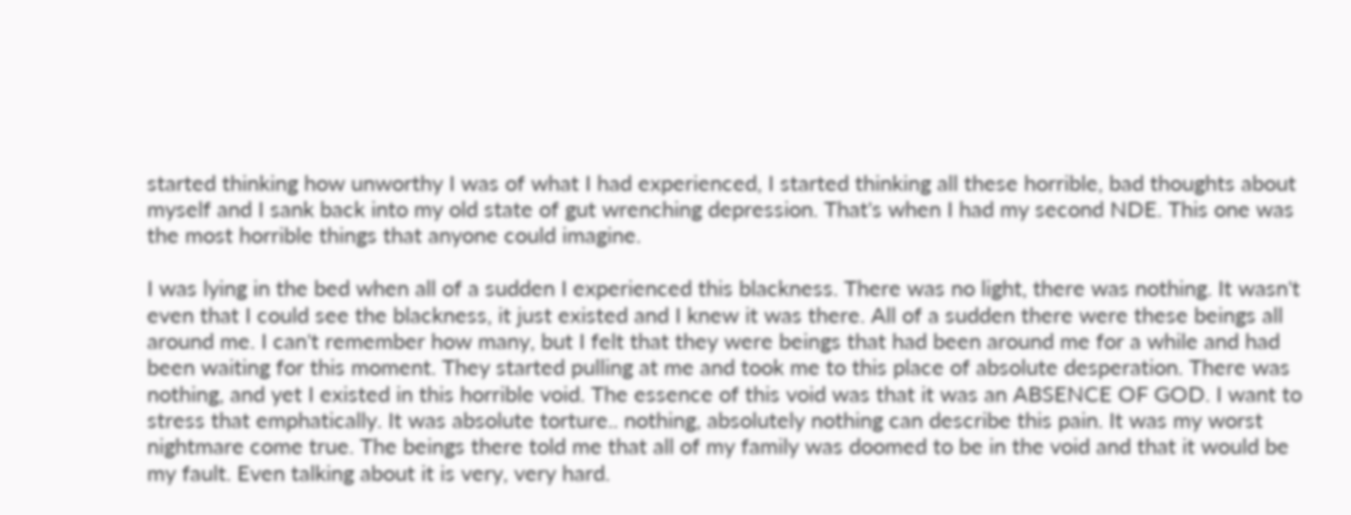started thinking how unworthy I was of what I had experienced, I started thinking all these horrible, bad thoughts about myself and I sank back into my old state of gut wrenching depression. That's when I had my second NDE. This one was the most horrible things that anyone could imagine.

I was lying in the bed when all of a sudden I experienced this blackness. There was no light, there was nothing. It wasn't even that I could see the blackness, it just existed and I knew it was there. All of a sudden there were these beings all around me. I can't remember how many, but I felt that they were beings that had been around me for a while and had been waiting for this moment. They started pulling at me and took me to this place of absolute desperation. There was nothing, and yet I existed in this horrible void. The essence of this void was that it was an ABSENCE OF GOD. I want to stress that emphatically. It was absolute torture.. nothing, absolutely nothing can describe this pain. It was my worst nightmare come true. The beings there told me that all of my family was doomed to be in the void and that it would be my fault. Even talking about it is very, very hard.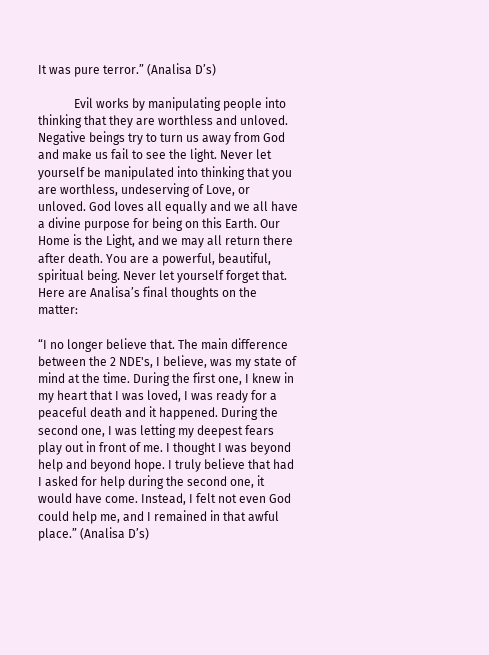It was pure terror.” (Analisa D’s)

            Evil works by manipulating people into thinking that they are worthless and unloved. Negative beings try to turn us away from God and make us fail to see the light. Never let yourself be manipulated into thinking that you are worthless, undeserving of Love, or unloved. God loves all equally and we all have a divine purpose for being on this Earth. Our Home is the Light, and we may all return there after death. You are a powerful, beautiful, spiritual being. Never let yourself forget that. Here are Analisa’s final thoughts on the matter:

“I no longer believe that. The main difference between the 2 NDE's, I believe, was my state of mind at the time. During the first one, I knew in my heart that I was loved, I was ready for a peaceful death and it happened. During the second one, I was letting my deepest fears play out in front of me. I thought I was beyond help and beyond hope. I truly believe that had I asked for help during the second one, it would have come. Instead, I felt not even God could help me, and I remained in that awful place.” (Analisa D’s)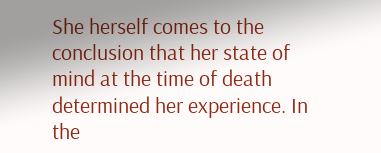She herself comes to the conclusion that her state of mind at the time of death determined her experience. In the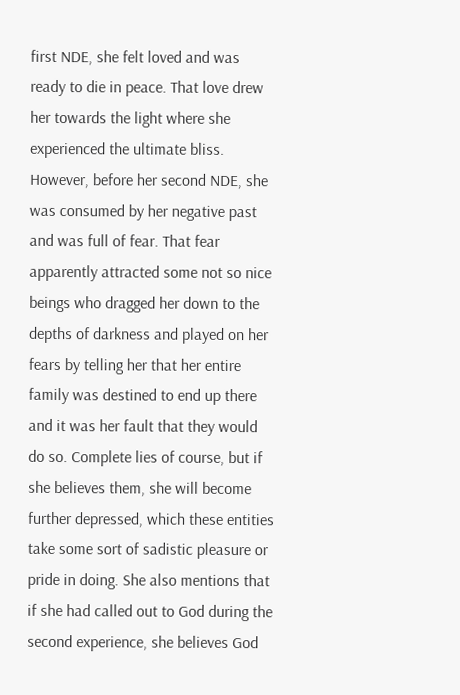first NDE, she felt loved and was ready to die in peace. That love drew her towards the light where she experienced the ultimate bliss. However, before her second NDE, she was consumed by her negative past and was full of fear. That fear apparently attracted some not so nice beings who dragged her down to the depths of darkness and played on her fears by telling her that her entire family was destined to end up there and it was her fault that they would do so. Complete lies of course, but if she believes them, she will become further depressed, which these entities take some sort of sadistic pleasure or pride in doing. She also mentions that if she had called out to God during the second experience, she believes God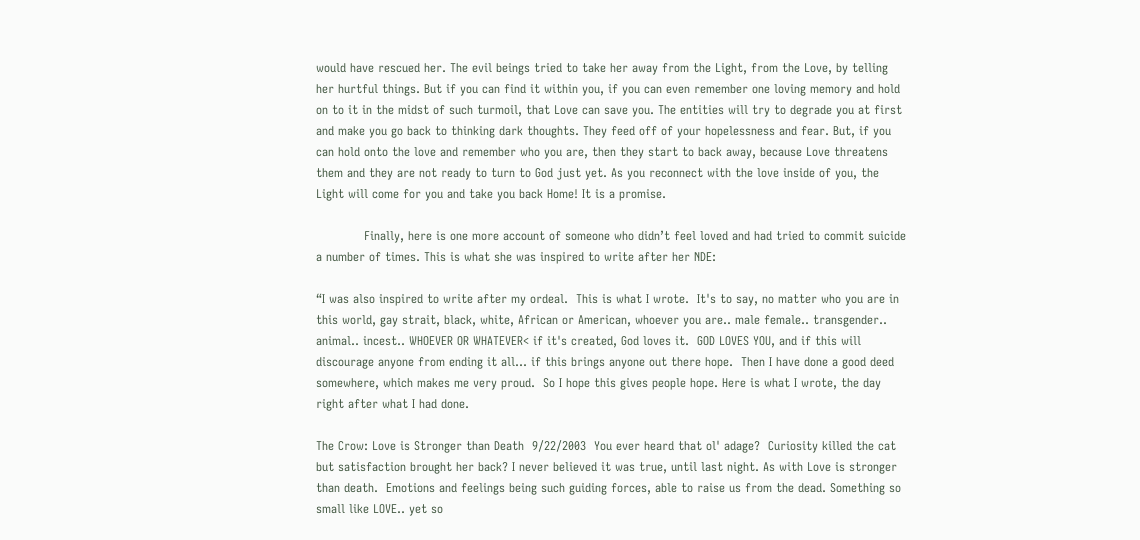would have rescued her. The evil beings tried to take her away from the Light, from the Love, by telling her hurtful things. But if you can find it within you, if you can even remember one loving memory and hold on to it in the midst of such turmoil, that Love can save you. The entities will try to degrade you at first and make you go back to thinking dark thoughts. They feed off of your hopelessness and fear. But, if you can hold onto the love and remember who you are, then they start to back away, because Love threatens them and they are not ready to turn to God just yet. As you reconnect with the love inside of you, the Light will come for you and take you back Home! It is a promise.

            Finally, here is one more account of someone who didn’t feel loved and had tried to commit suicide a number of times. This is what she was inspired to write after her NDE:

“I was also inspired to write after my ordeal.  This is what I wrote.  It's to say, no matter who you are in this world, gay strait, black, white, African or American, whoever you are.. male female.. transgender.. animal.. incest.. WHOEVER OR WHATEVER< if it's created, God loves it.  GOD LOVES YOU, and if this will discourage anyone from ending it all... if this brings anyone out there hope.  Then I have done a good deed somewhere, which makes me very proud.  So I hope this gives people hope. Here is what I wrote, the day right after what I had done.

The Crow: Love is Stronger than Death  9/22/2003  You ever heard that ol' adage?  Curiosity killed the cat but satisfaction brought her back? I never believed it was true, until last night. As with Love is stronger than death.  Emotions and feelings being such guiding forces, able to raise us from the dead. Something so small like LOVE.. yet so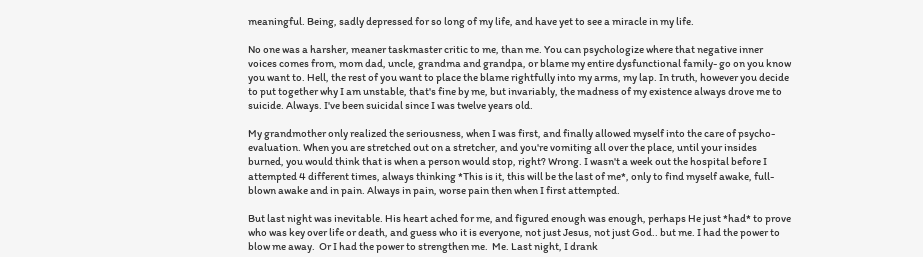meaningful. Being, sadly depressed for so long of my life, and have yet to see a miracle in my life.

No one was a harsher, meaner taskmaster critic to me, than me. You can psychologize where that negative inner voices comes from, mom dad, uncle, grandma and grandpa, or blame my entire dysfunctional family- go on you know you want to. Hell, the rest of you want to place the blame rightfully into my arms, my lap. In truth, however you decide to put together why I am unstable, that's fine by me, but invariably, the madness of my existence always drove me to suicide. Always. I've been suicidal since I was twelve years old.

My grandmother only realized the seriousness, when I was first, and finally allowed myself into the care of psycho-evaluation. When you are stretched out on a stretcher, and you're vomiting all over the place, until your insides burned, you would think that is when a person would stop, right? Wrong. I wasn't a week out the hospital before I attempted 4 different times, always thinking *This is it, this will be the last of me*, only to find myself awake, full-blown awake and in pain. Always in pain, worse pain then when I first attempted.

But last night was inevitable. His heart ached for me, and figured enough was enough, perhaps He just *had* to prove who was key over life or death, and guess who it is everyone, not just Jesus, not just God.. but me. I had the power to blow me away.  Or I had the power to strengthen me.  Me. Last night, I drank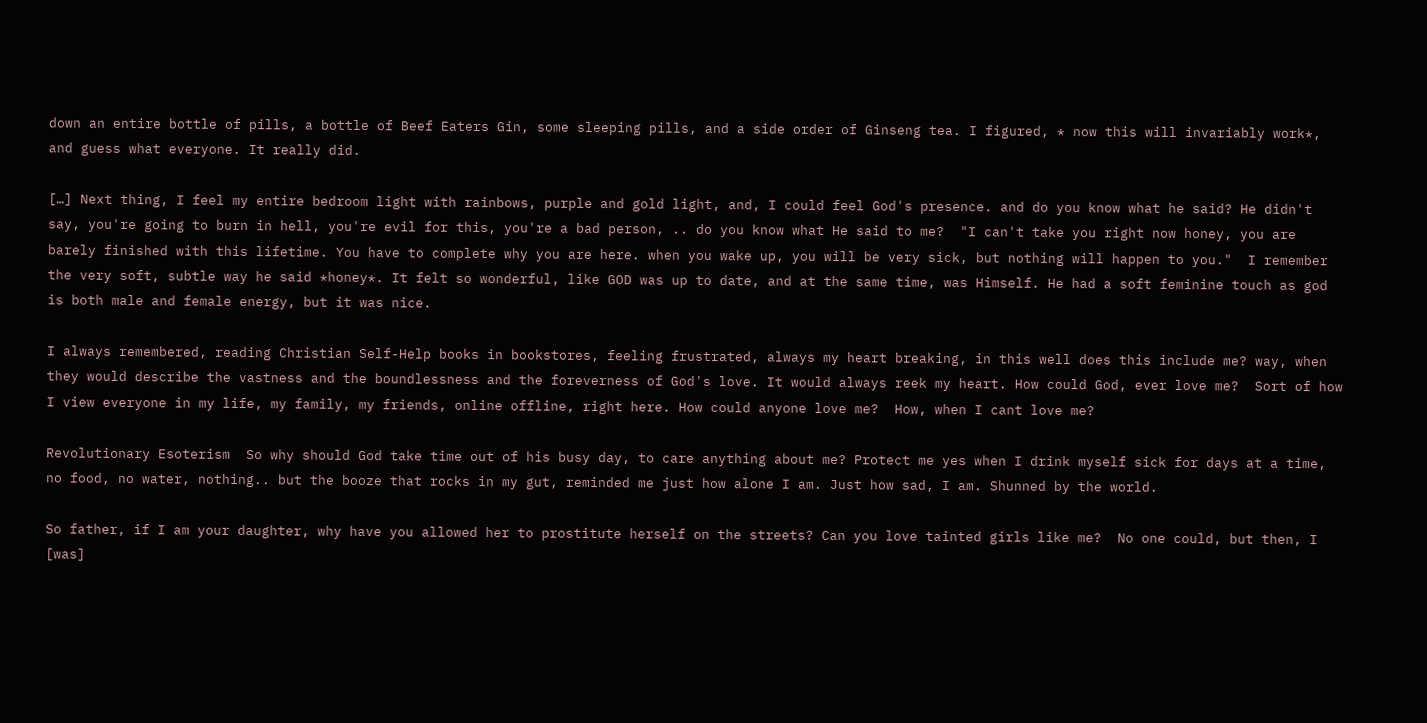down an entire bottle of pills, a bottle of Beef Eaters Gin, some sleeping pills, and a side order of Ginseng tea. I figured, * now this will invariably work*, and guess what everyone. It really did.

[…] Next thing, I feel my entire bedroom light with rainbows, purple and gold light, and, I could feel God's presence. and do you know what he said? He didn't say, you're going to burn in hell, you're evil for this, you're a bad person, .. do you know what He said to me?  "I can't take you right now honey, you are barely finished with this lifetime. You have to complete why you are here. when you wake up, you will be very sick, but nothing will happen to you."  I remember the very soft, subtle way he said *honey*. It felt so wonderful, like GOD was up to date, and at the same time, was Himself. He had a soft feminine touch as god is both male and female energy, but it was nice.

I always remembered, reading Christian Self-Help books in bookstores, feeling frustrated, always my heart breaking, in this well does this include me? way, when they would describe the vastness and the boundlessness and the foreverness of God's love. It would always reek my heart. How could God, ever love me?  Sort of how I view everyone in my life, my family, my friends, online offline, right here. How could anyone love me?  How, when I cant love me?

Revolutionary Esoterism  So why should God take time out of his busy day, to care anything about me? Protect me yes when I drink myself sick for days at a time, no food, no water, nothing.. but the booze that rocks in my gut, reminded me just how alone I am. Just how sad, I am. Shunned by the world.

So father, if I am your daughter, why have you allowed her to prostitute herself on the streets? Can you love tainted girls like me?  No one could, but then, I [was]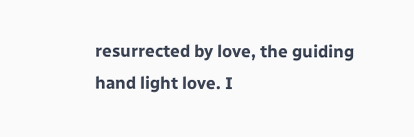resurrected by love, the guiding hand light love. I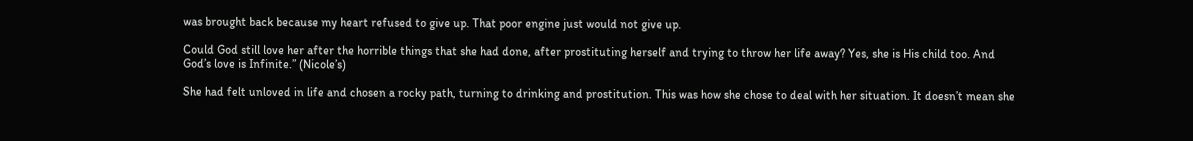was brought back because my heart refused to give up. That poor engine just would not give up.

Could God still love her after the horrible things that she had done, after prostituting herself and trying to throw her life away? Yes, she is His child too. And God’s love is Infinite.” (Nicole’s)

She had felt unloved in life and chosen a rocky path, turning to drinking and prostitution. This was how she chose to deal with her situation. It doesn’t mean she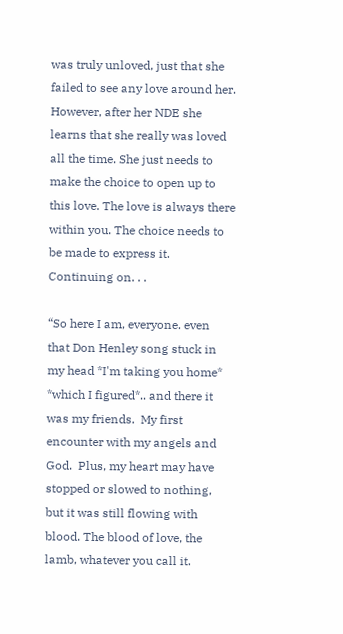was truly unloved, just that she failed to see any love around her. However, after her NDE she learns that she really was loved all the time. She just needs to make the choice to open up to this love. The love is always there within you. The choice needs to be made to express it. Continuing on. . .

“So here I am, everyone. even that Don Henley song stuck in my head *I'm taking you home*  *which I figured*.. and there it was my friends.  My first encounter with my angels and God.  Plus, my heart may have stopped or slowed to nothing, but it was still flowing with blood. The blood of love, the lamb, whatever you call it.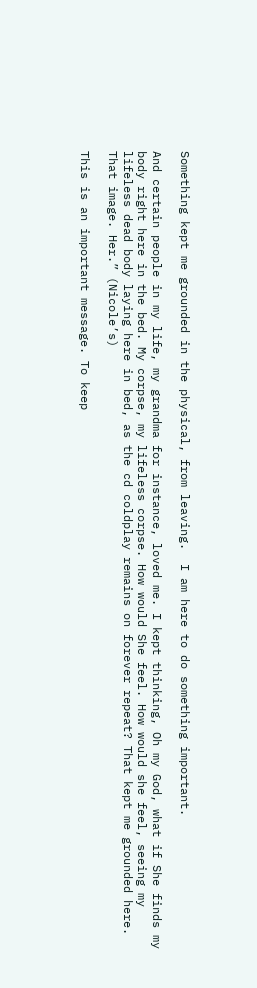Something kept me grounded in the physical, from leaving.  I am here to do something important.

And certain people in my life, my grandma for instance, loved me. I kept thinking, Oh my God, what if She finds my body right here in the bed. My corpse, my lifeless corpse. How would She feel. How would she feel, seeing my lifeless dead body laying here in bed, as the cd coldplay remains on forever repeat? That kept me grounded here. That image. Her.” (Nicole’s)

This is an important message. To keep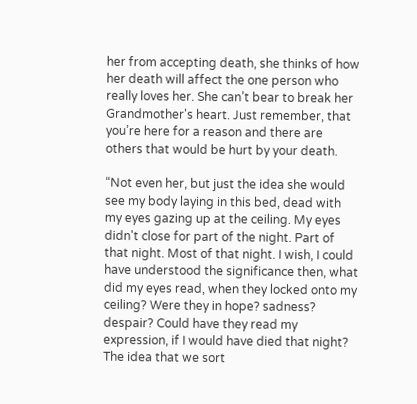her from accepting death, she thinks of how her death will affect the one person who really loves her. She can’t bear to break her Grandmother's heart. Just remember, that you’re here for a reason and there are others that would be hurt by your death.

“Not even her, but just the idea she would see my body laying in this bed, dead with my eyes gazing up at the ceiling. My eyes didn't close for part of the night. Part of that night. Most of that night. I wish, I could have understood the significance then, what did my eyes read, when they locked onto my ceiling? Were they in hope? sadness? despair? Could have they read my expression, if I would have died that night? The idea that we sort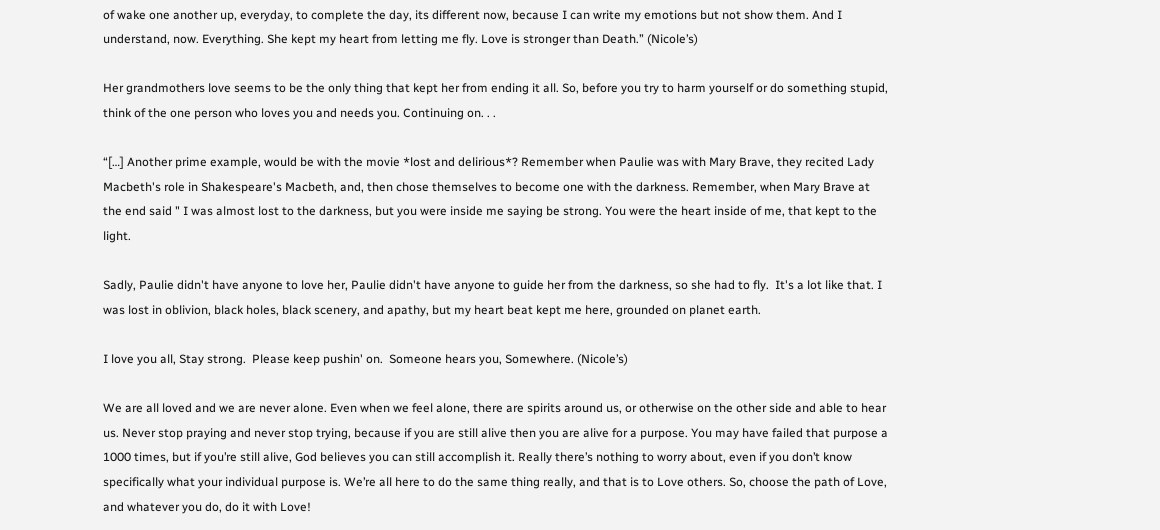of wake one another up, everyday, to complete the day, its different now, because I can write my emotions but not show them. And I understand, now. Everything. She kept my heart from letting me fly. Love is stronger than Death.” (Nicole’s)

Her grandmothers love seems to be the only thing that kept her from ending it all. So, before you try to harm yourself or do something stupid, think of the one person who loves you and needs you. Continuing on. . .

“[…] Another prime example, would be with the movie *lost and delirious*? Remember when Paulie was with Mary Brave, they recited Lady Macbeth's role in Shakespeare's Macbeth, and, then chose themselves to become one with the darkness. Remember, when Mary Brave at the end said " I was almost lost to the darkness, but you were inside me saying be strong. You were the heart inside of me, that kept to the light.

Sadly, Paulie didn't have anyone to love her, Paulie didn't have anyone to guide her from the darkness, so she had to fly.  It's a lot like that. I was lost in oblivion, black holes, black scenery, and apathy, but my heart beat kept me here, grounded on planet earth.

I love you all, Stay strong.  Please keep pushin' on.  Someone hears you, Somewhere. (Nicole’s)

We are all loved and we are never alone. Even when we feel alone, there are spirits around us, or otherwise on the other side and able to hear us. Never stop praying and never stop trying, because if you are still alive then you are alive for a purpose. You may have failed that purpose a 1000 times, but if you’re still alive, God believes you can still accomplish it. Really there’s nothing to worry about, even if you don’t know specifically what your individual purpose is. We’re all here to do the same thing really, and that is to Love others. So, choose the path of Love, and whatever you do, do it with Love!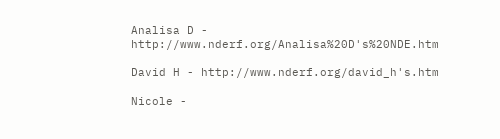Analisa D - http://www.nderf.org/Analisa%20D's%20NDE.htm

David H - http://www.nderf.org/david_h's.htm

Nicole -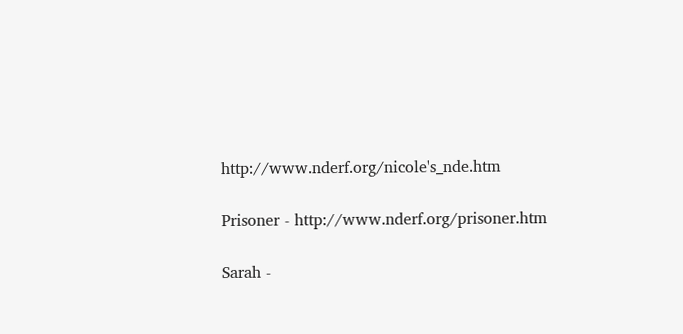http://www.nderf.org/nicole's_nde.htm

Prisoner - http://www.nderf.org/prisoner.htm

Sarah -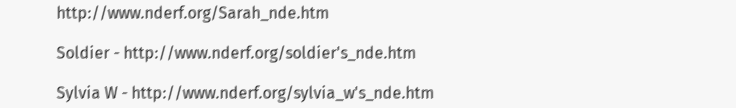http://www.nderf.org/Sarah_nde.htm

Soldier - http://www.nderf.org/soldier's_nde.htm

Sylvia W - http://www.nderf.org/sylvia_w's_nde.htm